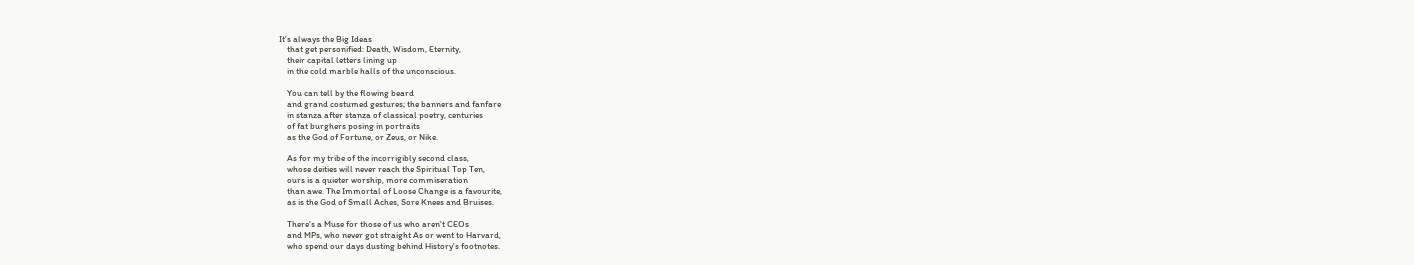It's always the Big Ideas
    that get personified: Death, Wisdom, Eternity,
    their capital letters lining up
    in the cold marble halls of the unconscious.

    You can tell by the flowing beard
    and grand costumed gestures; the banners and fanfare
    in stanza after stanza of classical poetry, centuries
    of fat burghers posing in portraits
    as the God of Fortune, or Zeus, or Nike.

    As for my tribe of the incorrigibly second class,
    whose deities will never reach the Spiritual Top Ten,
    ours is a quieter worship, more commiseration
    than awe. The Immortal of Loose Change is a favourite,
    as is the God of Small Aches, Sore Knees and Bruises.

    There's a Muse for those of us who aren't CEOs
    and MPs, who never got straight As or went to Harvard,
    who spend our days dusting behind History's footnotes.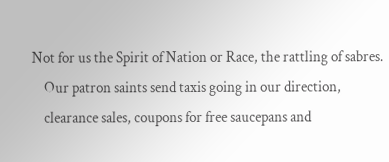Not for us the Spirit of Nation or Race, the rattling of sabres.
    Our patron saints send taxis going in our direction,
    clearance sales, coupons for free saucepans and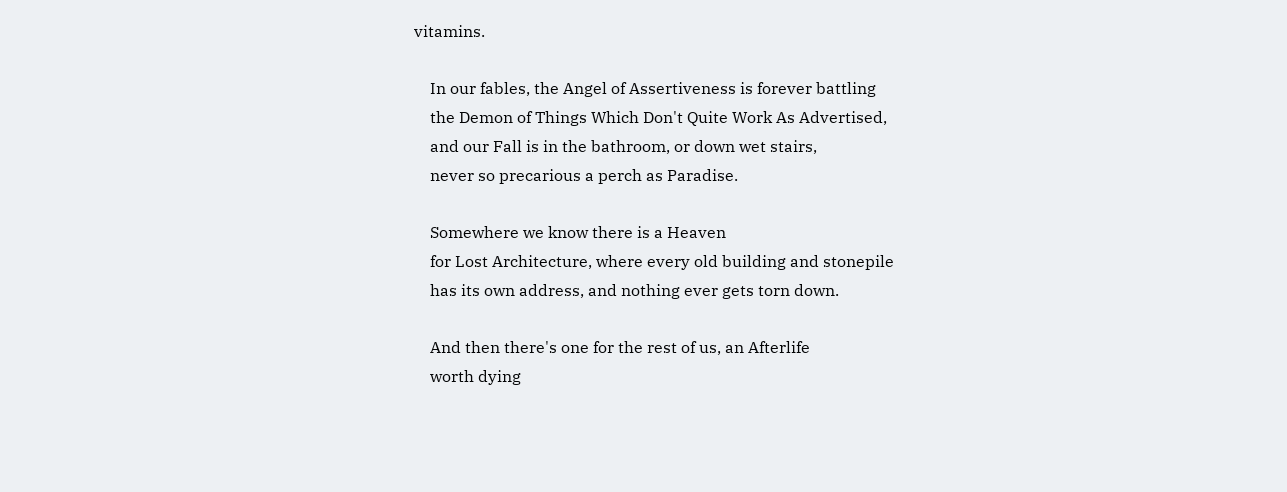vitamins.

    In our fables, the Angel of Assertiveness is forever battling
    the Demon of Things Which Don't Quite Work As Advertised,
    and our Fall is in the bathroom, or down wet stairs,
    never so precarious a perch as Paradise.

    Somewhere we know there is a Heaven
    for Lost Architecture, where every old building and stonepile
    has its own address, and nothing ever gets torn down.

    And then there's one for the rest of us, an Afterlife
    worth dying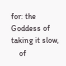for: the Goddess of taking it slow,
    of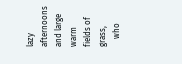lazy afternoons and large warm fields of grass,
    who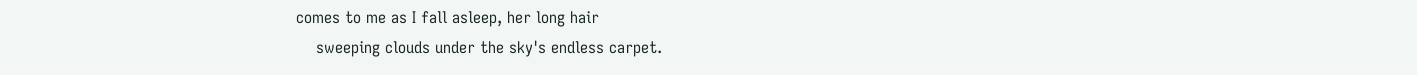comes to me as I fall asleep, her long hair
    sweeping clouds under the sky's endless carpet.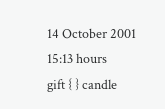14 October 2001   15:13 hours
gift { } candle